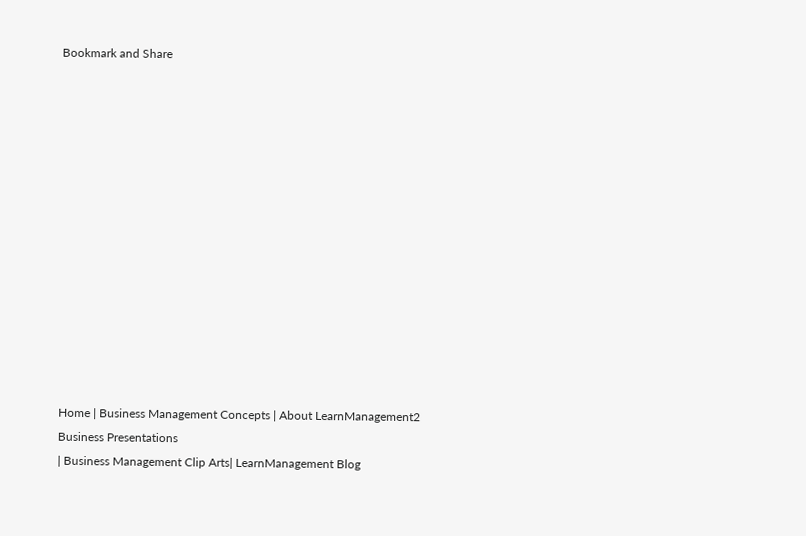Bookmark and Share














Home | Business Management Concepts | About LearnManagement2
Business Presentations
| Business Management Clip Arts| LearnManagement Blog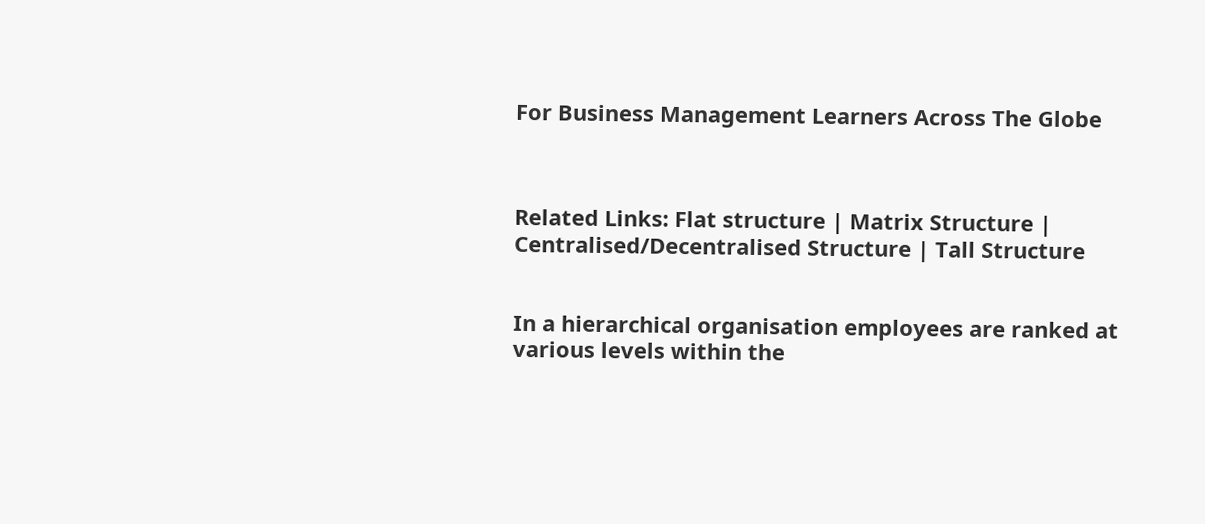For Business Management Learners Across The Globe



Related Links: Flat structure | Matrix Structure | Centralised/Decentralised Structure | Tall Structure


In a hierarchical organisation employees are ranked at various levels within the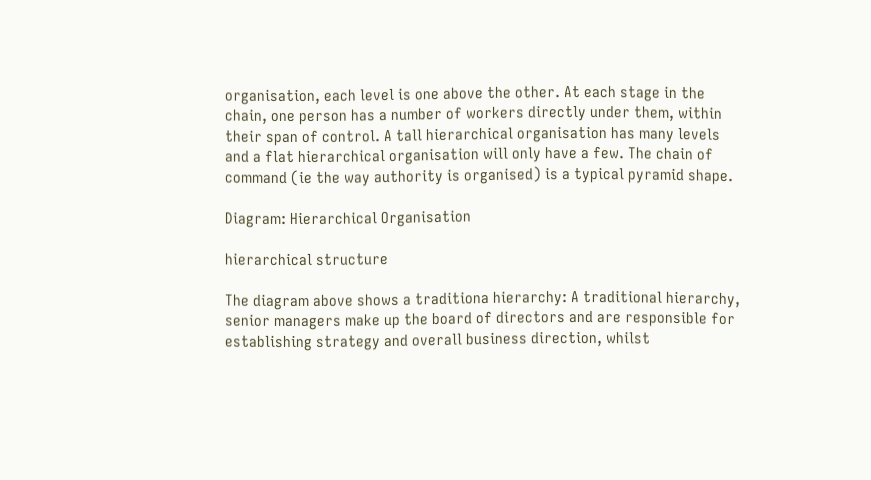organisation, each level is one above the other. At each stage in the chain, one person has a number of workers directly under them, within their span of control. A tall hierarchical organisation has many levels and a flat hierarchical organisation will only have a few. The chain of command (ie the way authority is organised) is a typical pyramid shape.

Diagram: Hierarchical Organisation

hierarchical structure

The diagram above shows a traditiona hierarchy: A traditional hierarchy, senior managers make up the board of directors and are responsible for establishing strategy and overall business direction, whilst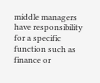middle managers have responsibility for a specific function such as finance or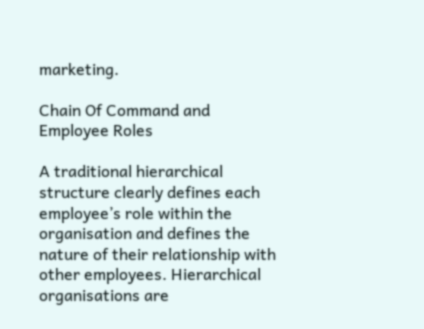marketing.

Chain Of Command and Employee Roles

A traditional hierarchical structure clearly defines each employee’s role within the organisation and defines the nature of their relationship with other employees. Hierarchical organisations are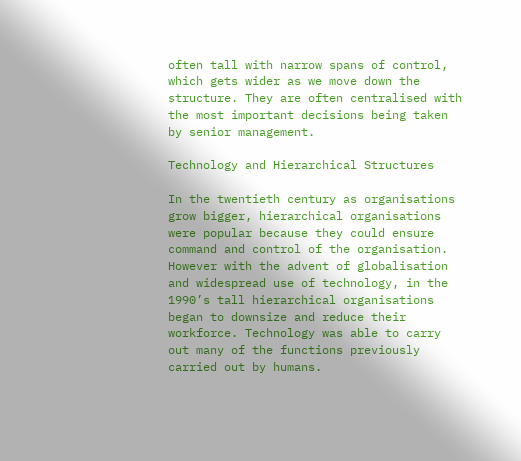often tall with narrow spans of control, which gets wider as we move down the structure. They are often centralised with the most important decisions being taken by senior management.

Technology and Hierarchical Structures

In the twentieth century as organisations grow bigger, hierarchical organisations were popular because they could ensure command and control of the organisation. However with the advent of globalisation and widespread use of technology, in the 1990’s tall hierarchical organisations began to downsize and reduce their workforce. Technology was able to carry out many of the functions previously carried out by humans.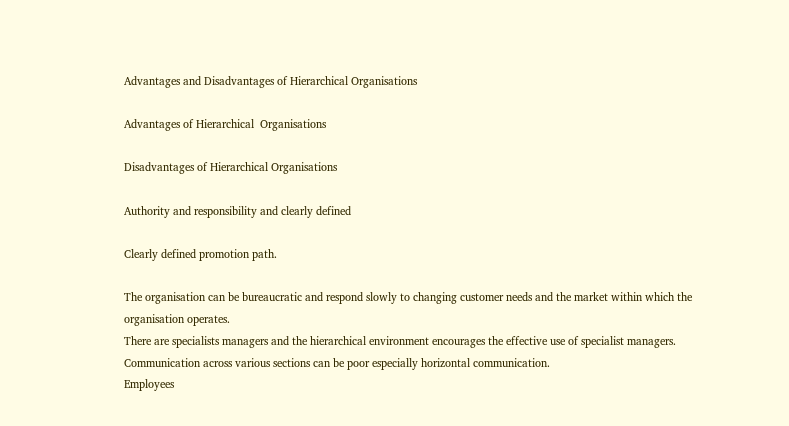Advantages and Disadvantages of Hierarchical Organisations

Advantages of Hierarchical  Organisations

Disadvantages of Hierarchical Organisations

Authority and responsibility and clearly defined

Clearly defined promotion path.

The organisation can be bureaucratic and respond slowly to changing customer needs and the market within which the organisation operates.
There are specialists managers and the hierarchical environment encourages the effective use of specialist managers. Communication across various sections can be poor especially horizontal communication.
Employees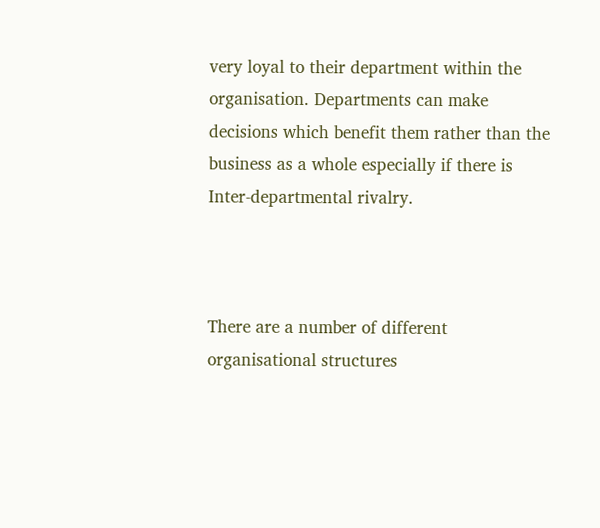very loyal to their department within the organisation. Departments can make decisions which benefit them rather than the business as a whole especially if there is Inter-departmental rivalry.



There are a number of different organisational structures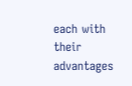each with their advantages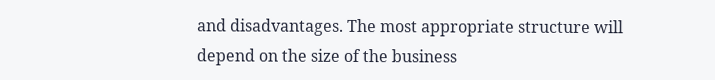and disadvantages. The most appropriate structure will depend on the size of the business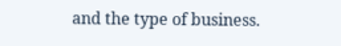and the type of business.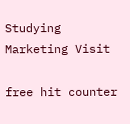Studying Marketing Visit

free hit counter